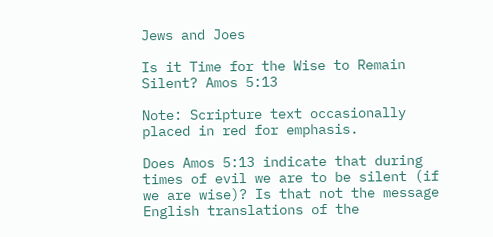Jews and Joes

Is it Time for the Wise to Remain Silent? Amos 5:13

Note: Scripture text occasionally placed in red for emphasis.

Does Amos 5:13 indicate that during times of evil we are to be silent (if we are wise)? Is that not the message English translations of the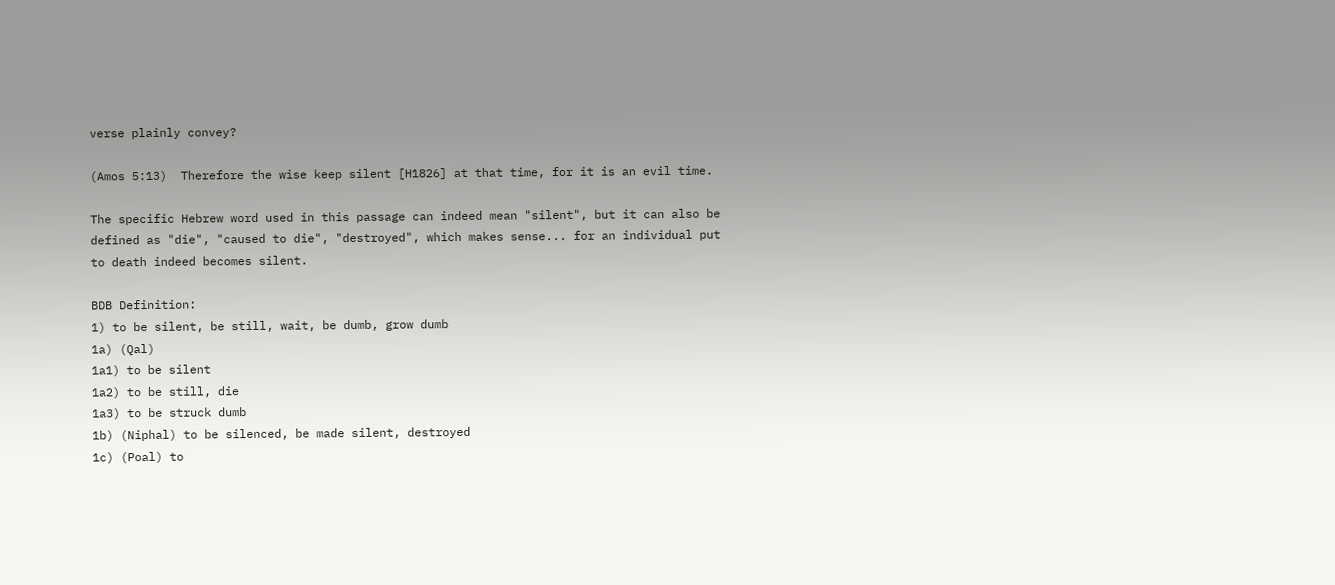verse plainly convey?

(Amos 5:13)  Therefore the wise keep silent [H1826] at that time, for it is an evil time.

The specific Hebrew word used in this passage can indeed mean "silent", but it can also be defined as "die", "caused to die", "destroyed", which makes sense... for an individual put to death indeed becomes silent.

BDB Definition:
1) to be silent, be still, wait, be dumb, grow dumb
1a) (Qal)
1a1) to be silent
1a2) to be still, die
1a3) to be struck dumb
1b) (Niphal) to be silenced, be made silent, destroyed
1c) (Poal) to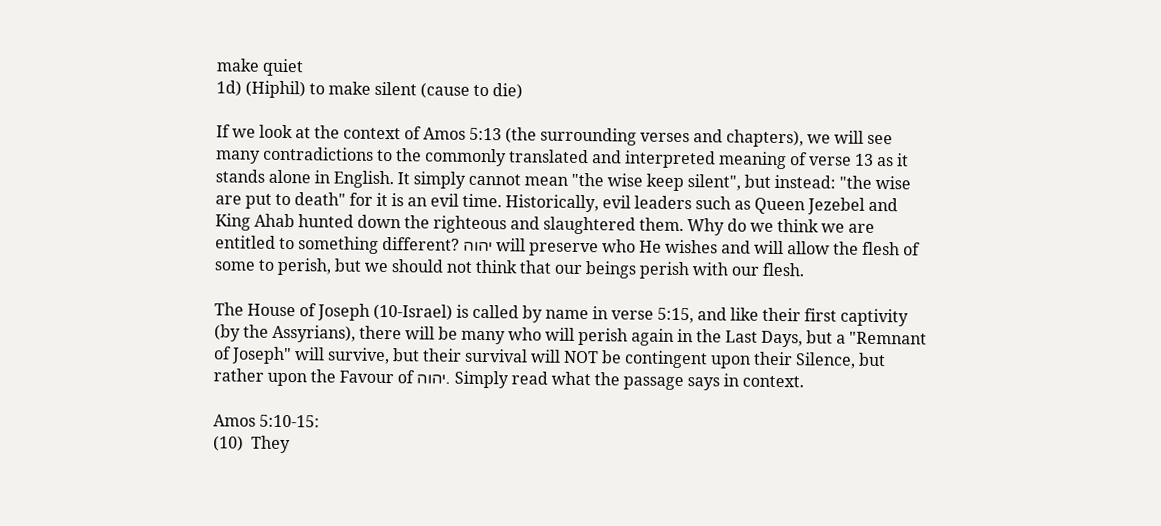make quiet
1d) (Hiphil) to make silent (cause to die)

If we look at the context of Amos 5:13 (the surrounding verses and chapters), we will see many contradictions to the commonly translated and interpreted meaning of verse 13 as it stands alone in English. It simply cannot mean "the wise keep silent", but instead: "the wise are put to death" for it is an evil time. Historically, evil leaders such as Queen Jezebel and King Ahab hunted down the righteous and slaughtered them. Why do we think we are entitled to something different? יהוה will preserve who He wishes and will allow the flesh of some to perish, but we should not think that our beings perish with our flesh.

The House of Joseph (10-Israel) is called by name in verse 5:15, and like their first captivity (by the Assyrians), there will be many who will perish again in the Last Days, but a "Remnant of Joseph" will survive, but their survival will NOT be contingent upon their Silence, but rather upon the Favour of יהוה. Simply read what the passage says in context.

Amos 5:10-15:
(10)  They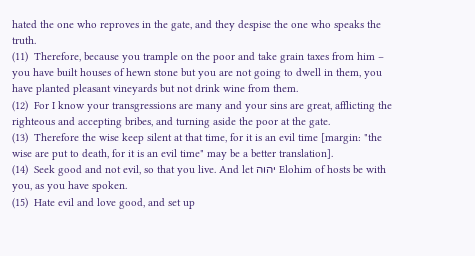hated the one who reproves in the gate, and they despise the one who speaks the truth.
(11)  Therefore, because you trample on the poor and take grain taxes from him – you have built houses of hewn stone but you are not going to dwell in them, you have planted pleasant vineyards but not drink wine from them.
(12)  For I know your transgressions are many and your sins are great, afflicting the righteous and accepting bribes, and turning aside the poor at the gate.
(13)  Therefore the wise keep silent at that time, for it is an evil time [margin: "the wise are put to death, for it is an evil time" may be a better translation].
(14)  Seek good and not evil, so that you live. And let יהוה Elohim of hosts be with you, as you have spoken.
(15)  Hate evil and love good, and set up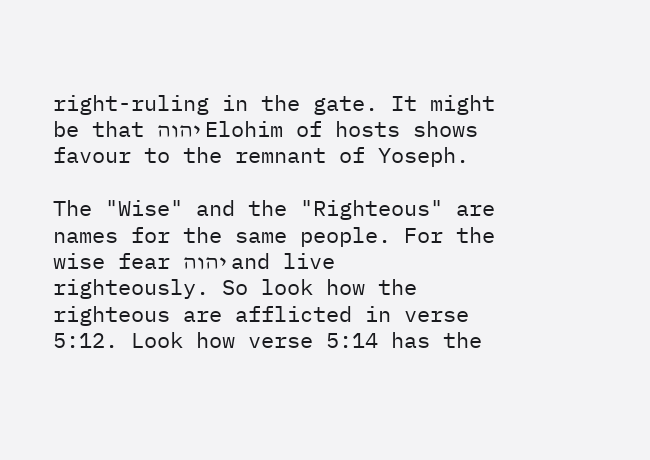right-ruling in the gate. It might be that יהוה Elohim of hosts shows favour to the remnant of Yoseph.

The "Wise" and the "Righteous" are names for the same people. For the wise fear יהוה and live righteously. So look how the righteous are afflicted in verse 5:12. Look how verse 5:14 has the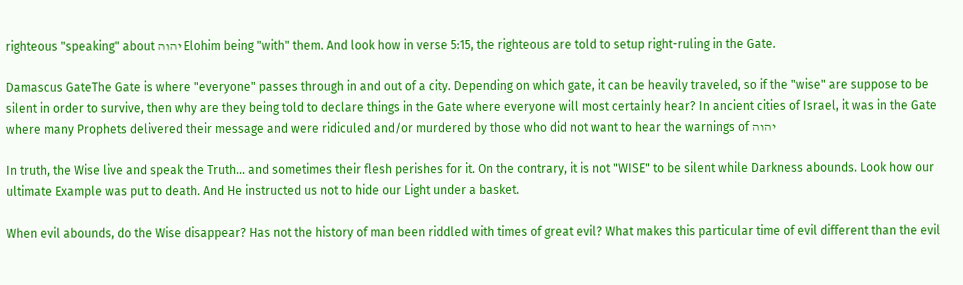righteous "speaking" about יהוה Elohim being "with" them. And look how in verse 5:15, the righteous are told to setup right-ruling in the Gate.

Damascus GateThe Gate is where "everyone" passes through in and out of a city. Depending on which gate, it can be heavily traveled, so if the "wise" are suppose to be silent in order to survive, then why are they being told to declare things in the Gate where everyone will most certainly hear? In ancient cities of Israel, it was in the Gate where many Prophets delivered their message and were ridiculed and/or murdered by those who did not want to hear the warnings of יהוה

In truth, the Wise live and speak the Truth... and sometimes their flesh perishes for it. On the contrary, it is not "WISE" to be silent while Darkness abounds. Look how our ultimate Example was put to death. And He instructed us not to hide our Light under a basket.

When evil abounds, do the Wise disappear? Has not the history of man been riddled with times of great evil? What makes this particular time of evil different than the evil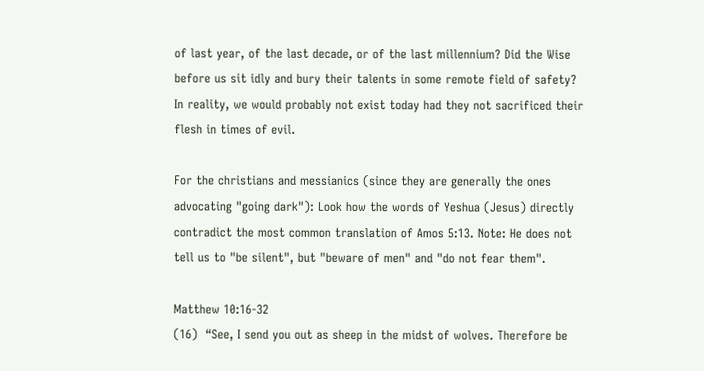of last year, of the last decade, or of the last millennium? Did the Wise before us sit idly and bury their talents in some remote field of safety? In reality, we would probably not exist today had they not sacrificed their flesh in times of evil.

For the christians and messianics (since they are generally the ones advocating "going dark"): Look how the words of Yeshua (Jesus) directly contradict the most common translation of Amos 5:13. Note: He does not tell us to "be silent", but "beware of men" and "do not fear them".

Matthew 10:16-32
(16)  “See, I send you out as sheep in the midst of wolves. Therefore be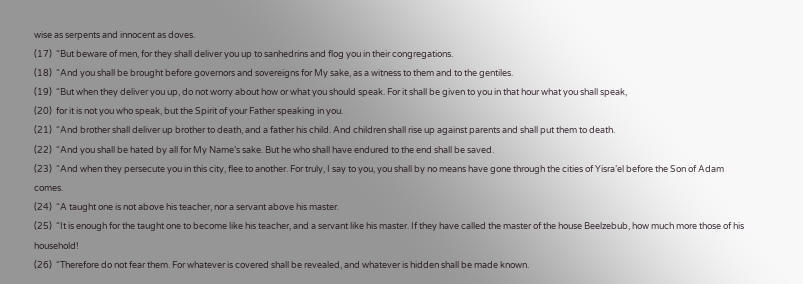wise as serpents and innocent as doves.
(17)  “But beware of men, for they shall deliver you up to sanhedrins and flog you in their congregations.
(18)  “And you shall be brought before governors and sovereigns for My sake, as a witness to them and to the gentiles.
(19)  “But when they deliver you up, do not worry about how or what you should speak. For it shall be given to you in that hour what you shall speak,
(20)  for it is not you who speak, but the Spirit of your Father speaking in you.
(21)  “And brother shall deliver up brother to death, and a father his child. And children shall rise up against parents and shall put them to death.
(22)  “And you shall be hated by all for My Name’s sake. But he who shall have endured to the end shall be saved.
(23)  “And when they persecute you in this city, flee to another. For truly, I say to you, you shall by no means have gone through the cities of Yisra’el before the Son of Adam comes.
(24)  “A taught one is not above his teacher, nor a servant above his master.
(25)  “It is enough for the taught one to become like his teacher, and a servant like his master. If they have called the master of the house Beelzebub, how much more those of his household!
(26)  “Therefore do not fear them. For whatever is covered shall be revealed, and whatever is hidden shall be made known.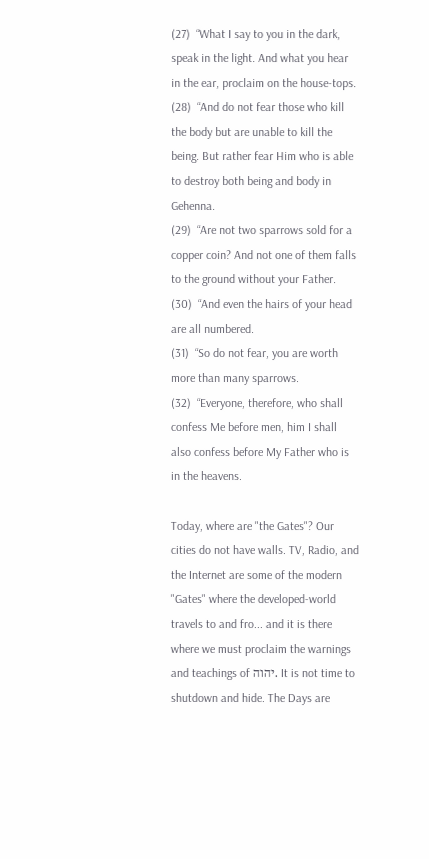(27)  “What I say to you in the dark, speak in the light. And what you hear in the ear, proclaim on the house-tops.
(28)  “And do not fear those who kill the body but are unable to kill the being. But rather fear Him who is able to destroy both being and body in Gehenna.
(29)  “Are not two sparrows sold for a copper coin? And not one of them falls to the ground without your Father.
(30)  “And even the hairs of your head are all numbered.
(31)  “So do not fear, you are worth more than many sparrows.
(32)  “Everyone, therefore, who shall confess Me before men, him I shall also confess before My Father who is in the heavens.

Today, where are "the Gates"? Our cities do not have walls. TV, Radio, and the Internet are some of the modern "Gates" where the developed-world travels to and fro... and it is there where we must proclaim the warnings and teachings of יהוה. It is not time to shutdown and hide. The Days are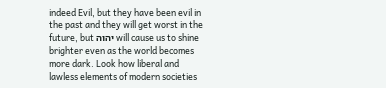indeed Evil, but they have been evil in the past and they will get worst in the future, but יהוה will cause us to shine brighter even as the world becomes more dark. Look how liberal and lawless elements of modern societies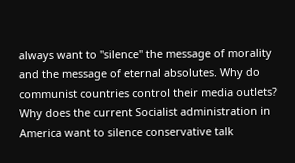always want to "silence" the message of morality and the message of eternal absolutes. Why do communist countries control their media outlets? Why does the current Socialist administration in America want to silence conservative talk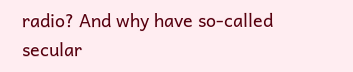radio? And why have so-called secular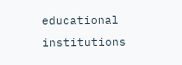educational institutions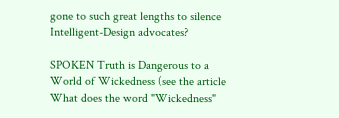gone to such great lengths to silence Intelligent-Design advocates?

SPOKEN Truth is Dangerous to a World of Wickedness (see the article What does the word "Wickedness"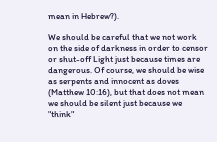mean in Hebrew?).

We should be careful that we not work on the side of darkness in order to censor or shut-off Light just because times are dangerous. Of course, we should be wise as serpents and innocent as doves (Matthew 10:16), but that does not mean we should be silent just because we "think"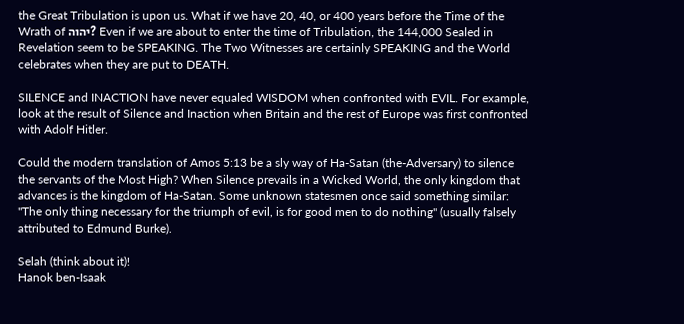the Great Tribulation is upon us. What if we have 20, 40, or 400 years before the Time of the Wrath of יהוה? Even if we are about to enter the time of Tribulation, the 144,000 Sealed in Revelation seem to be SPEAKING. The Two Witnesses are certainly SPEAKING and the World celebrates when they are put to DEATH.

SILENCE and INACTION have never equaled WISDOM when confronted with EVIL. For example, look at the result of Silence and Inaction when Britain and the rest of Europe was first confronted with Adolf Hitler.

Could the modern translation of Amos 5:13 be a sly way of Ha-Satan (the-Adversary) to silence the servants of the Most High? When Silence prevails in a Wicked World, the only kingdom that advances is the kingdom of Ha-Satan. Some unknown statesmen once said something similar: "The only thing necessary for the triumph of evil, is for good men to do nothing" (usually falsely attributed to Edmund Burke).

Selah (think about it)!
Hanok ben-Isaak